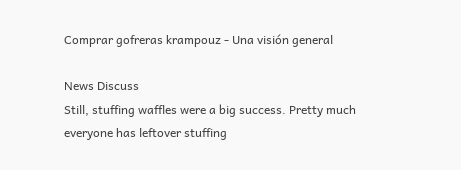Comprar gofreras krampouz - Una visión general

News Discuss
Still, stuffing waffles were a big success. Pretty much everyone has leftover stuffing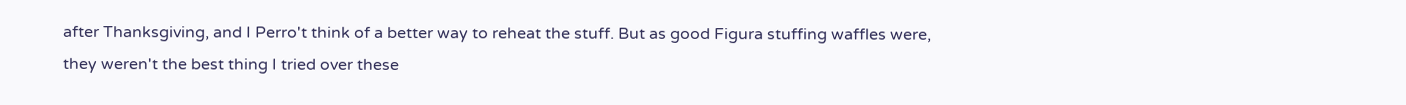after Thanksgiving, and I Perro't think of a better way to reheat the stuff. But as good Figura stuffing waffles were, they weren't the best thing I tried over these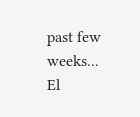past few weeks... El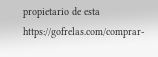propietario de esta https://gofrelas.com/comprar-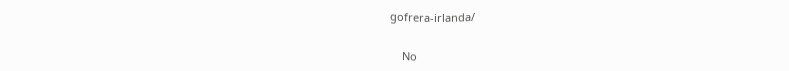gofrera-irlanda/


    No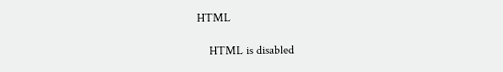HTML

    HTML is disabled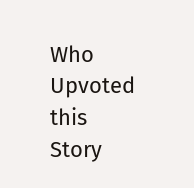Who Upvoted this Story